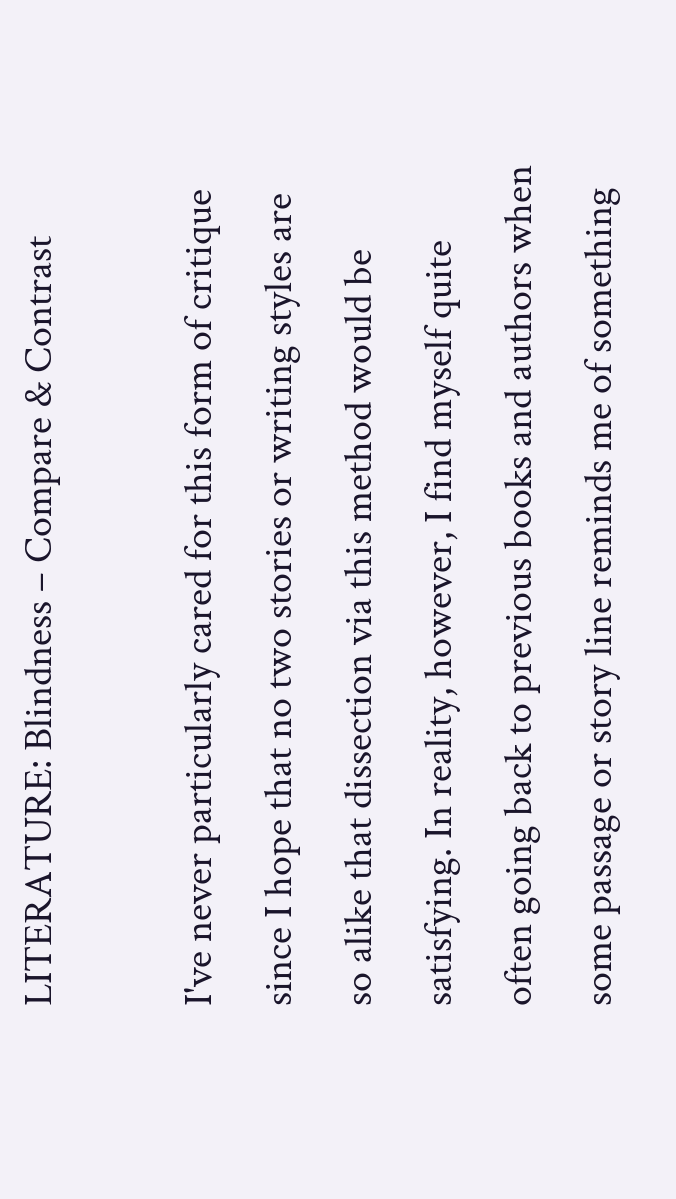LITERATURE: Blindness – Compare & Contrast

I've never particularly cared for this form of critique since I hope that no two stories or writing styles are so alike that dissection via this method would be satisfying. In reality, however, I find myself quite often going back to previous books and authors when some passage or story line reminds me of something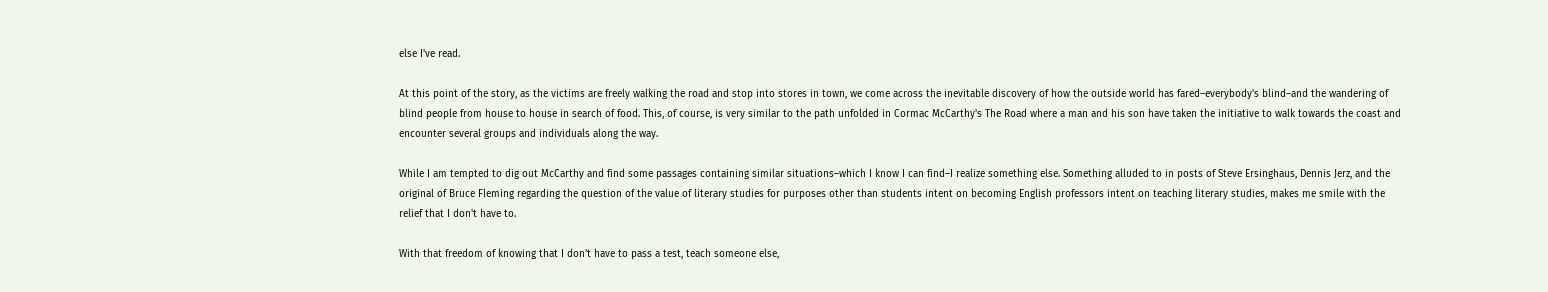else I've read.

At this point of the story, as the victims are freely walking the road and stop into stores in town, we come across the inevitable discovery of how the outside world has fared–everybody's blind–and the wandering of blind people from house to house in search of food. This, of course, is very similar to the path unfolded in Cormac McCarthy's The Road where a man and his son have taken the initiative to walk towards the coast and encounter several groups and individuals along the way.

While I am tempted to dig out McCarthy and find some passages containing similar situations–which I know I can find–I realize something else. Something alluded to in posts of Steve Ersinghaus, Dennis Jerz, and the original of Bruce Fleming regarding the question of the value of literary studies for purposes other than students intent on becoming English professors intent on teaching literary studies, makes me smile with the relief that I don't have to.

With that freedom of knowing that I don't have to pass a test, teach someone else,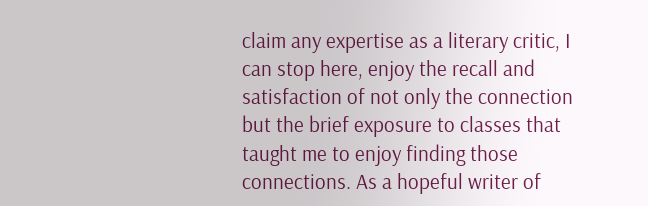claim any expertise as a literary critic, I can stop here, enjoy the recall and satisfaction of not only the connection but the brief exposure to classes that taught me to enjoy finding those connections. As a hopeful writer of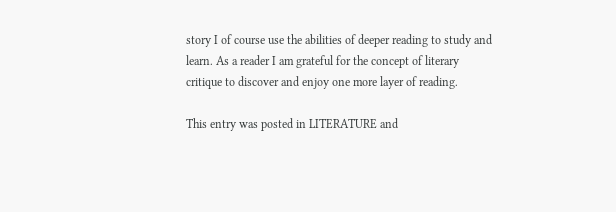story I of course use the abilities of deeper reading to study and learn. As a reader I am grateful for the concept of literary critique to discover and enjoy one more layer of reading.

This entry was posted in LITERATURE and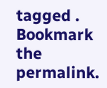tagged . Bookmark the permalink.